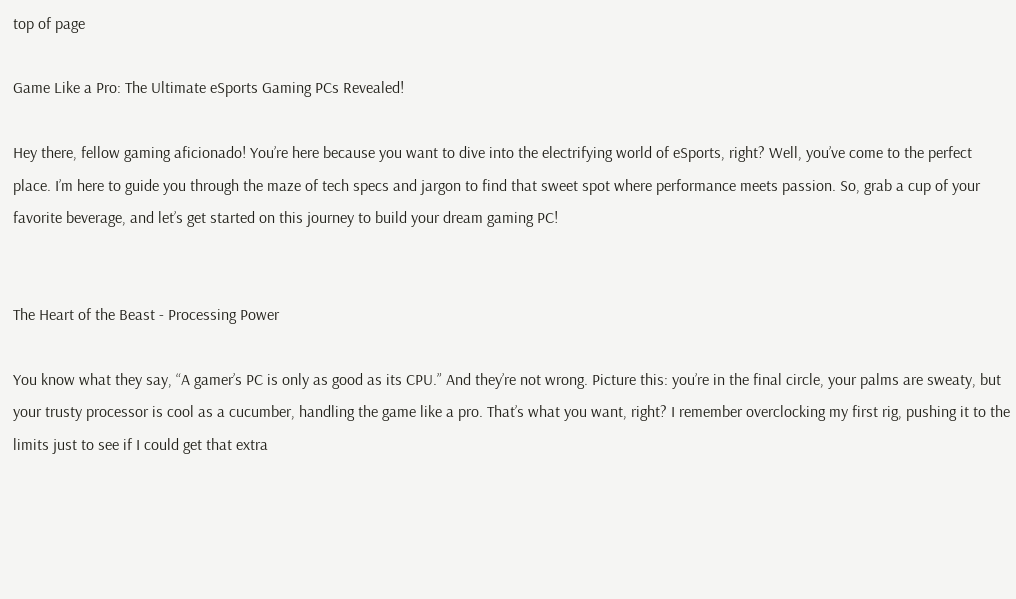top of page

Game Like a Pro: The Ultimate eSports Gaming PCs Revealed!

Hey there, fellow gaming aficionado! You’re here because you want to dive into the electrifying world of eSports, right? Well, you’ve come to the perfect place. I’m here to guide you through the maze of tech specs and jargon to find that sweet spot where performance meets passion. So, grab a cup of your favorite beverage, and let’s get started on this journey to build your dream gaming PC!


The Heart of the Beast - Processing Power

You know what they say, “A gamer’s PC is only as good as its CPU.” And they’re not wrong. Picture this: you’re in the final circle, your palms are sweaty, but your trusty processor is cool as a cucumber, handling the game like a pro. That’s what you want, right? I remember overclocking my first rig, pushing it to the limits just to see if I could get that extra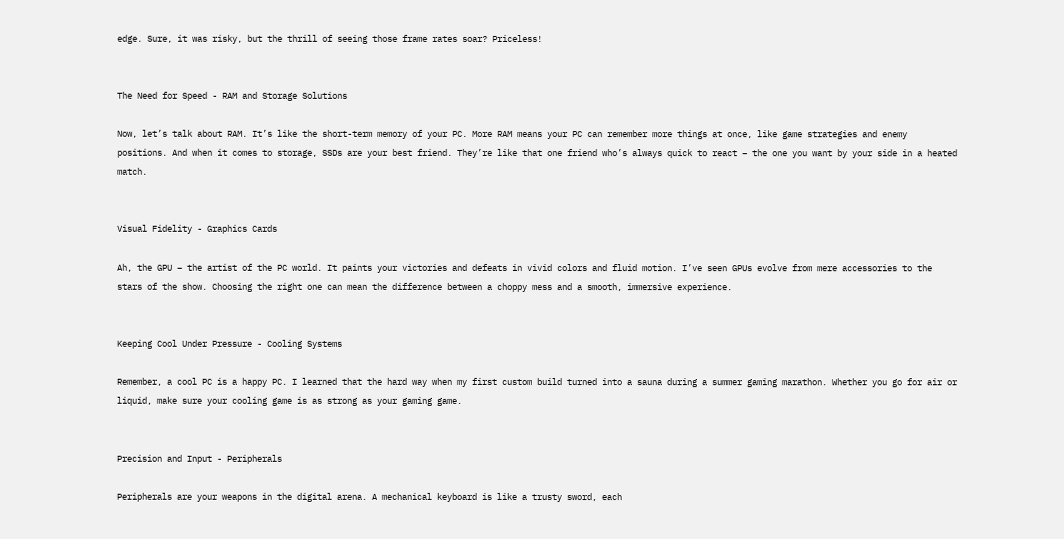edge. Sure, it was risky, but the thrill of seeing those frame rates soar? Priceless!


The Need for Speed - RAM and Storage Solutions

Now, let’s talk about RAM. It’s like the short-term memory of your PC. More RAM means your PC can remember more things at once, like game strategies and enemy positions. And when it comes to storage, SSDs are your best friend. They’re like that one friend who’s always quick to react – the one you want by your side in a heated match.


Visual Fidelity - Graphics Cards

Ah, the GPU – the artist of the PC world. It paints your victories and defeats in vivid colors and fluid motion. I’ve seen GPUs evolve from mere accessories to the stars of the show. Choosing the right one can mean the difference between a choppy mess and a smooth, immersive experience.


Keeping Cool Under Pressure - Cooling Systems

Remember, a cool PC is a happy PC. I learned that the hard way when my first custom build turned into a sauna during a summer gaming marathon. Whether you go for air or liquid, make sure your cooling game is as strong as your gaming game.


Precision and Input - Peripherals

Peripherals are your weapons in the digital arena. A mechanical keyboard is like a trusty sword, each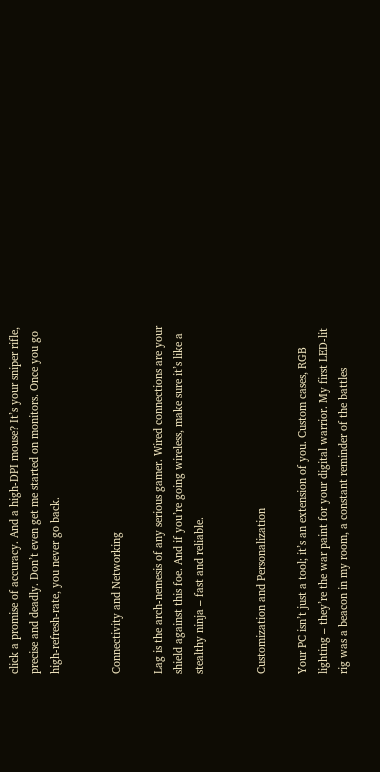click a promise of accuracy. And a high-DPI mouse? It’s your sniper rifle, precise and deadly. Don’t even get me started on monitors. Once you go high-refresh-rate, you never go back.


Connectivity and Networking

Lag is the arch-nemesis of any serious gamer. Wired connections are your shield against this foe. And if you’re going wireless, make sure it’s like a stealthy ninja – fast and reliable.


Customization and Personalization

Your PC isn’t just a tool; it’s an extension of you. Custom cases, RGB lighting – they’re the war paint for your digital warrior. My first LED-lit rig was a beacon in my room, a constant reminder of the battles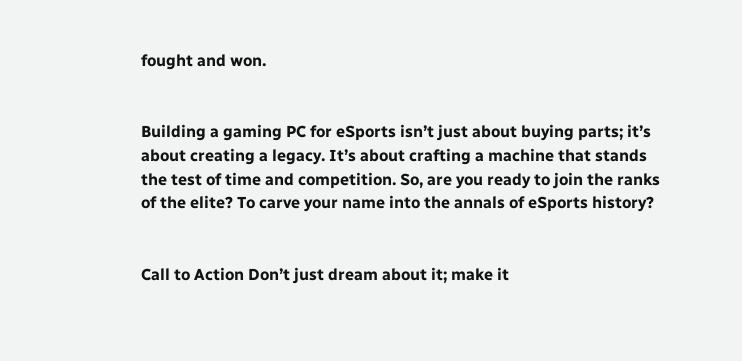fought and won.


Building a gaming PC for eSports isn’t just about buying parts; it’s about creating a legacy. It’s about crafting a machine that stands the test of time and competition. So, are you ready to join the ranks of the elite? To carve your name into the annals of eSports history?


Call to Action Don’t just dream about it; make it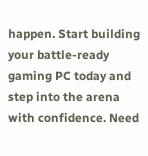happen. Start building your battle-ready gaming PC today and step into the arena with confidence. Need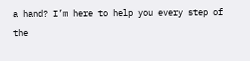a hand? I’m here to help you every step of the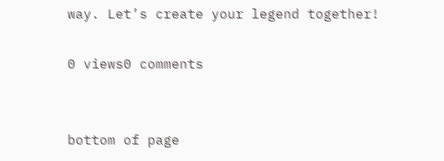way. Let’s create your legend together!

0 views0 comments


bottom of page